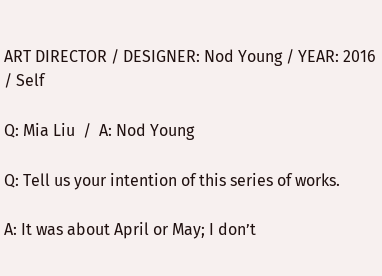ART DIRECTOR / DESIGNER: Nod Young / YEAR: 2016 / Self

Q: Mia Liu  /  A: Nod Young

Q: Tell us your intention of this series of works.

A: It was about April or May; I don’t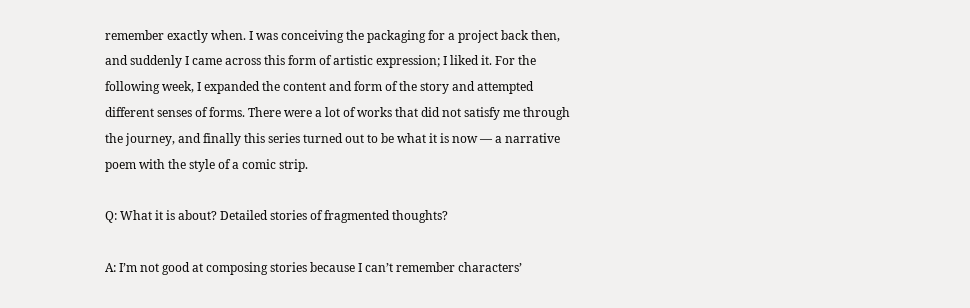remember exactly when. I was conceiving the packaging for a project back then, and suddenly I came across this form of artistic expression; I liked it. For the following week, I expanded the content and form of the story and attempted different senses of forms. There were a lot of works that did not satisfy me through the journey, and finally this series turned out to be what it is now — a narrative poem with the style of a comic strip.

Q: What it is about? Detailed stories of fragmented thoughts?

A: I’m not good at composing stories because I can’t remember characters’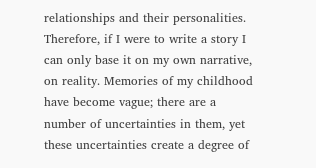relationships and their personalities. Therefore, if I were to write a story I can only base it on my own narrative, on reality. Memories of my childhood have become vague; there are a number of uncertainties in them, yet these uncertainties create a degree of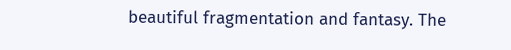beautiful fragmentation and fantasy. The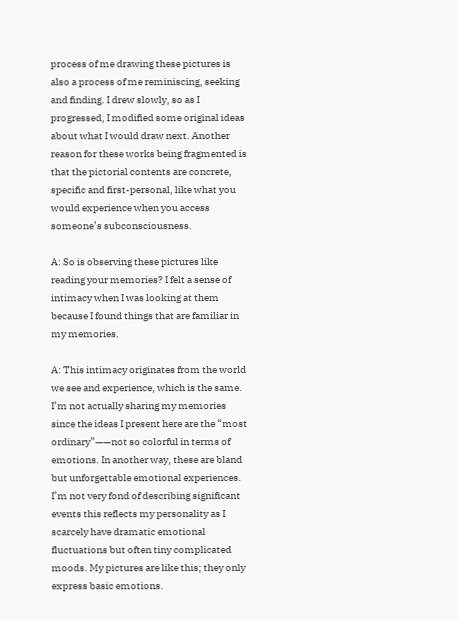process of me drawing these pictures is also a process of me reminiscing, seeking and finding. I drew slowly, so as I progressed, I modified some original ideas about what I would draw next. Another reason for these works being fragmented is that the pictorial contents are concrete, specific and first-personal, like what you would experience when you access someone’s subconsciousness.

A: So is observing these pictures like reading your memories? I felt a sense of intimacy when I was looking at them because I found things that are familiar in my memories.

A: This intimacy originates from the world we see and experience, which is the same. I’m not actually sharing my memories since the ideas I present here are the “most ordinary”——not so colorful in terms of emotions. In another way, these are bland but unforgettable emotional experiences. I’m not very fond of describing significant events this reflects my personality as I scarcely have dramatic emotional fluctuations but often tiny complicated moods. My pictures are like this; they only express basic emotions.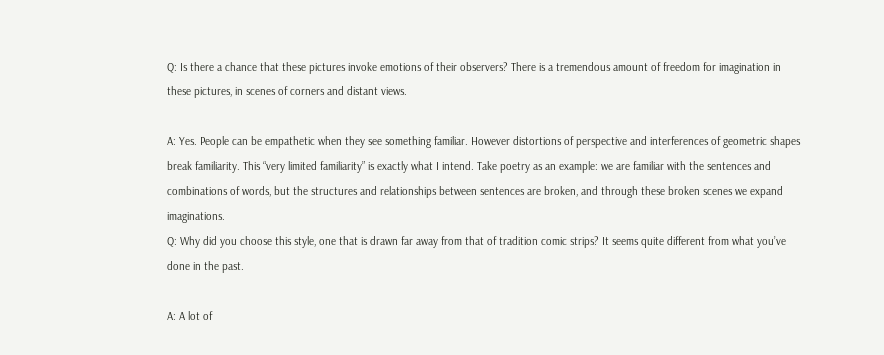Q: Is there a chance that these pictures invoke emotions of their observers? There is a tremendous amount of freedom for imagination in these pictures, in scenes of corners and distant views.

A: Yes. People can be empathetic when they see something familiar. However distortions of perspective and interferences of geometric shapes break familiarity. This “very limited familiarity” is exactly what I intend. Take poetry as an example: we are familiar with the sentences and combinations of words, but the structures and relationships between sentences are broken, and through these broken scenes we expand imaginations.
Q: Why did you choose this style, one that is drawn far away from that of tradition comic strips? It seems quite different from what you’ve done in the past.

A: A lot of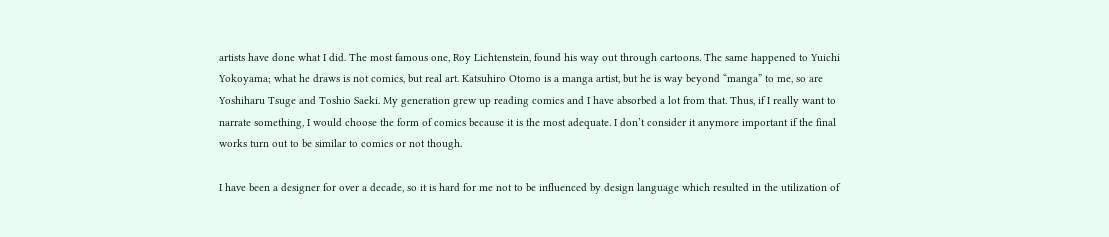artists have done what I did. The most famous one, Roy Lichtenstein, found his way out through cartoons. The same happened to Yuichi Yokoyama; what he draws is not comics, but real art. Katsuhiro Otomo is a manga artist, but he is way beyond “manga” to me, so are Yoshiharu Tsuge and Toshio Saeki. My generation grew up reading comics and I have absorbed a lot from that. Thus, if I really want to narrate something, I would choose the form of comics because it is the most adequate. I don’t consider it anymore important if the final works turn out to be similar to comics or not though.

I have been a designer for over a decade, so it is hard for me not to be influenced by design language which resulted in the utilization of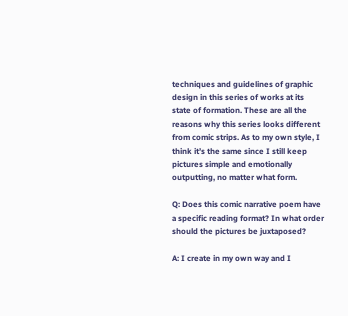techniques and guidelines of graphic design in this series of works at its state of formation. These are all the reasons why this series looks different from comic strips. As to my own style, I think it’s the same since I still keep pictures simple and emotionally outputting, no matter what form.

Q: Does this comic narrative poem have a specific reading format? In what order should the pictures be juxtaposed?

A: I create in my own way and I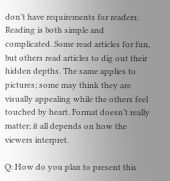don’t have requirements for readers. Reading is both simple and complicated. Some read articles for fun, but others read articles to dig out their hidden depths. The same applies to pictures; some may think they are visually appealing while the others feel touched by heart. Format doesn’t really matter; it all depends on how the viewers interpret.

Q: How do you plan to present this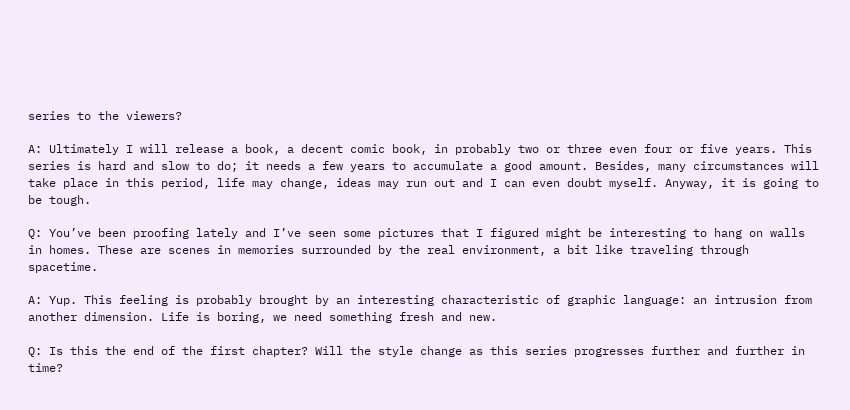series to the viewers?

A: Ultimately I will release a book, a decent comic book, in probably two or three even four or five years. This series is hard and slow to do; it needs a few years to accumulate a good amount. Besides, many circumstances will take place in this period, life may change, ideas may run out and I can even doubt myself. Anyway, it is going to be tough.

Q: You’ve been proofing lately and I’ve seen some pictures that I figured might be interesting to hang on walls in homes. These are scenes in memories surrounded by the real environment, a bit like traveling through spacetime.

A: Yup. This feeling is probably brought by an interesting characteristic of graphic language: an intrusion from another dimension. Life is boring, we need something fresh and new.

Q: Is this the end of the first chapter? Will the style change as this series progresses further and further in time?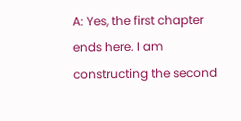A: Yes, the first chapter ends here. I am constructing the second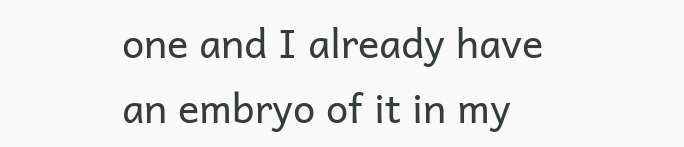one and I already have an embryo of it in my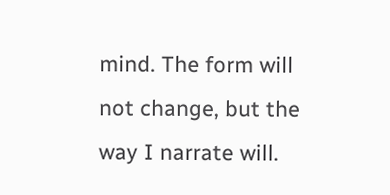mind. The form will not change, but the way I narrate will.